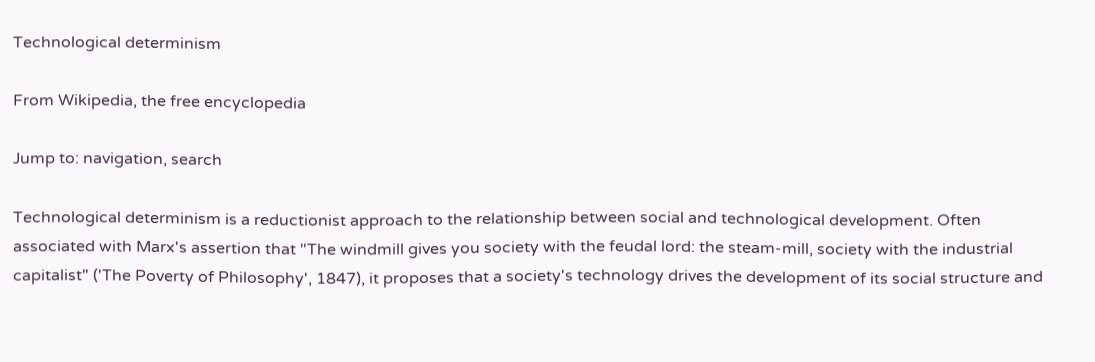Technological determinism

From Wikipedia, the free encyclopedia

Jump to: navigation, search

Technological determinism is a reductionist approach to the relationship between social and technological development. Often associated with Marx's assertion that "The windmill gives you society with the feudal lord: the steam-mill, society with the industrial capitalist" ('The Poverty of Philosophy', 1847), it proposes that a society's technology drives the development of its social structure and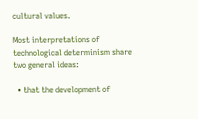cultural values.

Most interpretations of technological determinism share two general ideas:

  • that the development of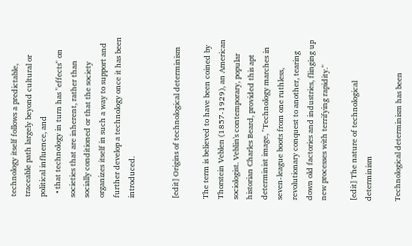technology itself follows a predictable, traceable path largely beyond cultural or political influence, and
  • that technology in turn has "effects" on societies that are inherent, rather than socially conditioned or that the society organizes itself in such a way to support and further develop a technology once it has been introduced.


[edit] Origins of technological determinism

The term is believed to have been coined by Thorstein Veblen (1857-1929), an American sociologist. Veblin's contemporary, popular historian Charles Beard, provided this apt determinist image, "Technology marches in seven-league boots from one ruthless, revolutionary conquest to another, tearing down old factories and industries, flinging up new processes with terrifying rapidity."

[edit] The nature of technological determinism

Technological determinism has been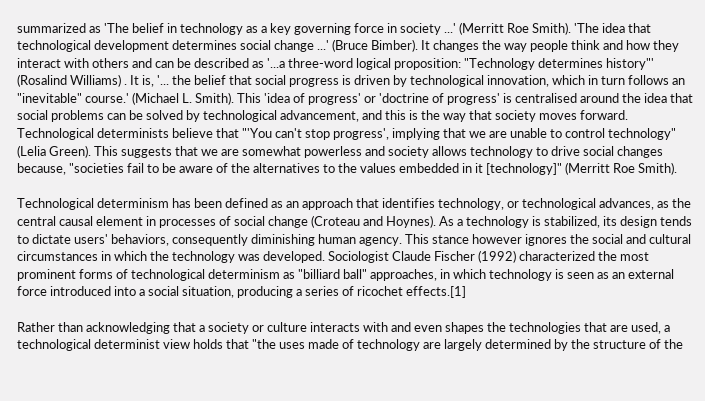summarized as 'The belief in technology as a key governing force in society ...' (Merritt Roe Smith). 'The idea that technological development determines social change ...' (Bruce Bimber). It changes the way people think and how they interact with others and can be described as '...a three-word logical proposition: "Technology determines history"' (Rosalind Williams) . It is, '... the belief that social progress is driven by technological innovation, which in turn follows an "inevitable" course.' (Michael L. Smith). This 'idea of progress' or 'doctrine of progress' is centralised around the idea that social problems can be solved by technological advancement, and this is the way that society moves forward. Technological determinists believe that "'You can't stop progress', implying that we are unable to control technology" (Lelia Green). This suggests that we are somewhat powerless and society allows technology to drive social changes because, "societies fail to be aware of the alternatives to the values embedded in it [technology]" (Merritt Roe Smith).

Technological determinism has been defined as an approach that identifies technology, or technological advances, as the central causal element in processes of social change (Croteau and Hoynes). As a technology is stabilized, its design tends to dictate users' behaviors, consequently diminishing human agency. This stance however ignores the social and cultural circumstances in which the technology was developed. Sociologist Claude Fischer (1992) characterized the most prominent forms of technological determinism as "billiard ball" approaches, in which technology is seen as an external force introduced into a social situation, producing a series of ricochet effects.[1]

Rather than acknowledging that a society or culture interacts with and even shapes the technologies that are used, a technological determinist view holds that "the uses made of technology are largely determined by the structure of the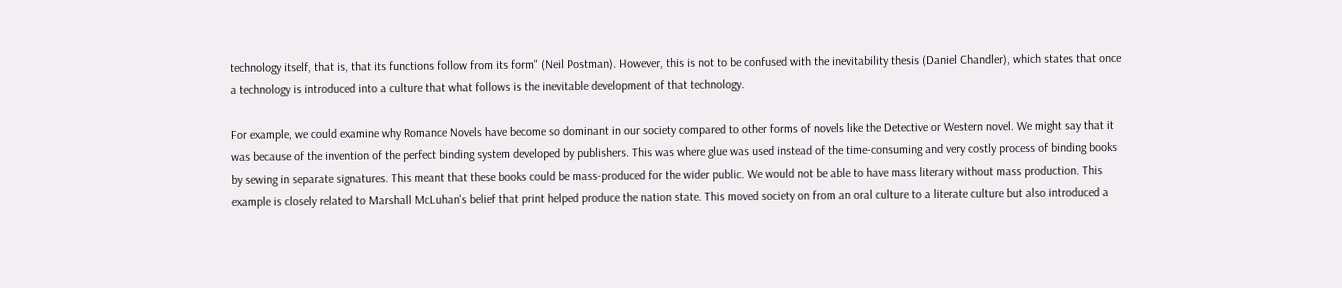technology itself, that is, that its functions follow from its form" (Neil Postman). However, this is not to be confused with the inevitability thesis (Daniel Chandler), which states that once a technology is introduced into a culture that what follows is the inevitable development of that technology.

For example, we could examine why Romance Novels have become so dominant in our society compared to other forms of novels like the Detective or Western novel. We might say that it was because of the invention of the perfect binding system developed by publishers. This was where glue was used instead of the time-consuming and very costly process of binding books by sewing in separate signatures. This meant that these books could be mass-produced for the wider public. We would not be able to have mass literary without mass production. This example is closely related to Marshall McLuhan's belief that print helped produce the nation state. This moved society on from an oral culture to a literate culture but also introduced a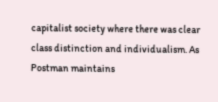capitalist society where there was clear class distinction and individualism. As Postman maintains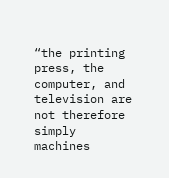“the printing press, the computer, and television are not therefore simply machines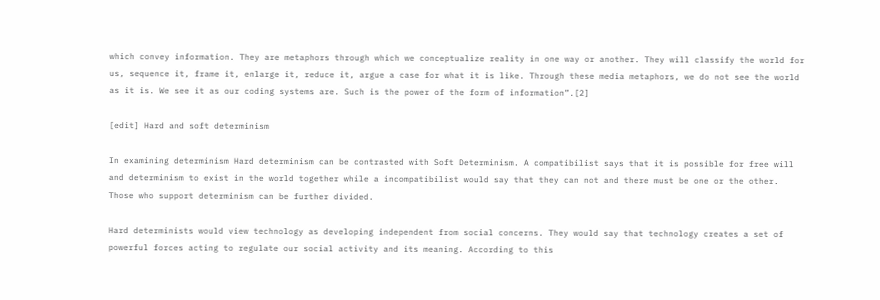which convey information. They are metaphors through which we conceptualize reality in one way or another. They will classify the world for us, sequence it, frame it, enlarge it, reduce it, argue a case for what it is like. Through these media metaphors, we do not see the world as it is. We see it as our coding systems are. Such is the power of the form of information”.[2]

[edit] Hard and soft determinism

In examining determinism Hard determinism can be contrasted with Soft Determinism. A compatibilist says that it is possible for free will and determinism to exist in the world together while a incompatibilist would say that they can not and there must be one or the other. Those who support determinism can be further divided.

Hard determinists would view technology as developing independent from social concerns. They would say that technology creates a set of powerful forces acting to regulate our social activity and its meaning. According to this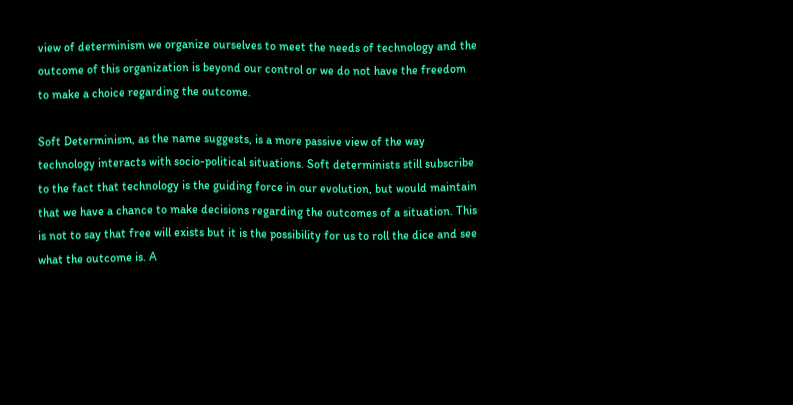view of determinism we organize ourselves to meet the needs of technology and the outcome of this organization is beyond our control or we do not have the freedom to make a choice regarding the outcome.

Soft Determinism, as the name suggests, is a more passive view of the way technology interacts with socio-political situations. Soft determinists still subscribe to the fact that technology is the guiding force in our evolution, but would maintain that we have a chance to make decisions regarding the outcomes of a situation. This is not to say that free will exists but it is the possibility for us to roll the dice and see what the outcome is. A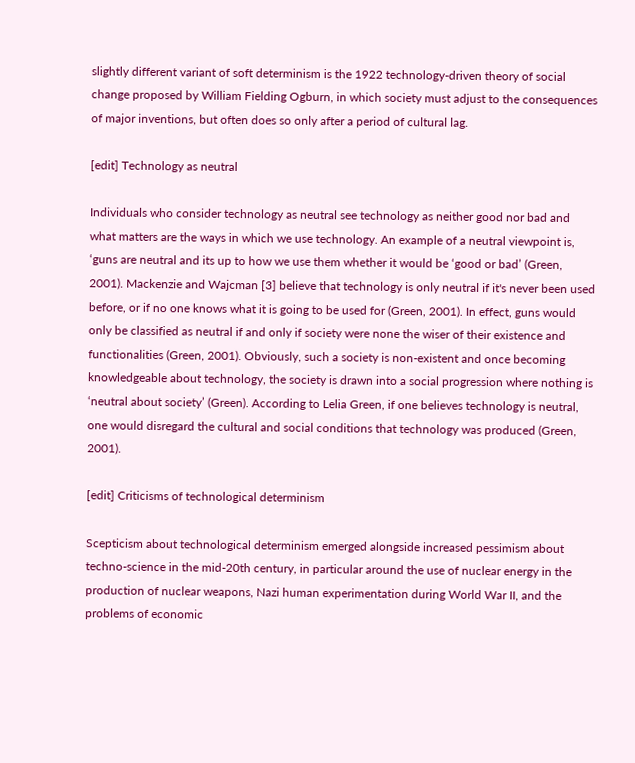slightly different variant of soft determinism is the 1922 technology-driven theory of social change proposed by William Fielding Ogburn, in which society must adjust to the consequences of major inventions, but often does so only after a period of cultural lag.

[edit] Technology as neutral

Individuals who consider technology as neutral see technology as neither good nor bad and what matters are the ways in which we use technology. An example of a neutral viewpoint is, ‘guns are neutral and its up to how we use them whether it would be ‘good or bad’ (Green, 2001). Mackenzie and Wajcman [3] believe that technology is only neutral if it's never been used before, or if no one knows what it is going to be used for (Green, 2001). In effect, guns would only be classified as neutral if and only if society were none the wiser of their existence and functionalities (Green, 2001). Obviously, such a society is non-existent and once becoming knowledgeable about technology, the society is drawn into a social progression where nothing is ‘neutral about society’ (Green). According to Lelia Green, if one believes technology is neutral, one would disregard the cultural and social conditions that technology was produced (Green, 2001).

[edit] Criticisms of technological determinism

Scepticism about technological determinism emerged alongside increased pessimism about techno-science in the mid-20th century, in particular around the use of nuclear energy in the production of nuclear weapons, Nazi human experimentation during World War II, and the problems of economic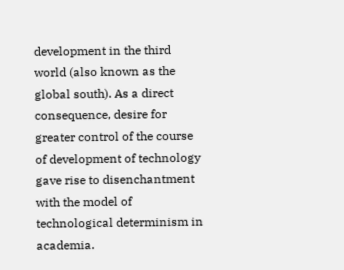development in the third world (also known as the global south). As a direct consequence, desire for greater control of the course of development of technology gave rise to disenchantment with the model of technological determinism in academia.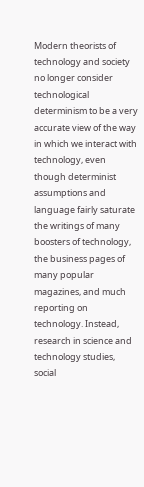Modern theorists of technology and society no longer consider technological determinism to be a very accurate view of the way in which we interact with technology, even though determinist assumptions and language fairly saturate the writings of many boosters of technology, the business pages of many popular magazines, and much reporting on technology. Instead, research in science and technology studies, social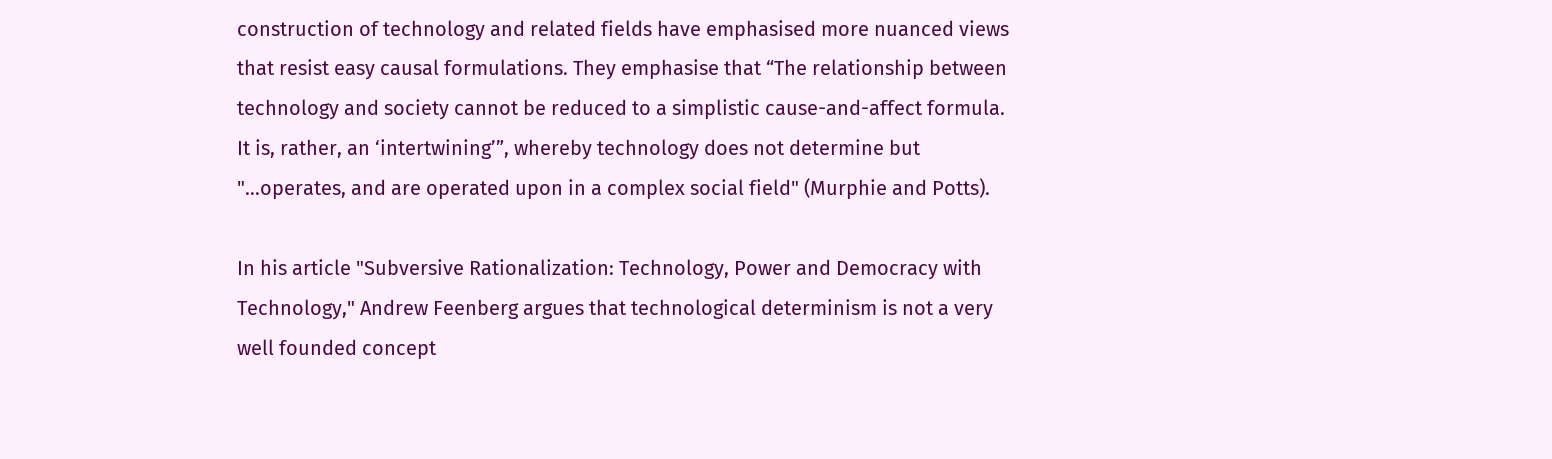construction of technology and related fields have emphasised more nuanced views that resist easy causal formulations. They emphasise that “The relationship between technology and society cannot be reduced to a simplistic cause-and-affect formula. It is, rather, an ‘intertwining’”, whereby technology does not determine but "...operates, and are operated upon in a complex social field" (Murphie and Potts).

In his article "Subversive Rationalization: Technology, Power and Democracy with Technology," Andrew Feenberg argues that technological determinism is not a very well founded concept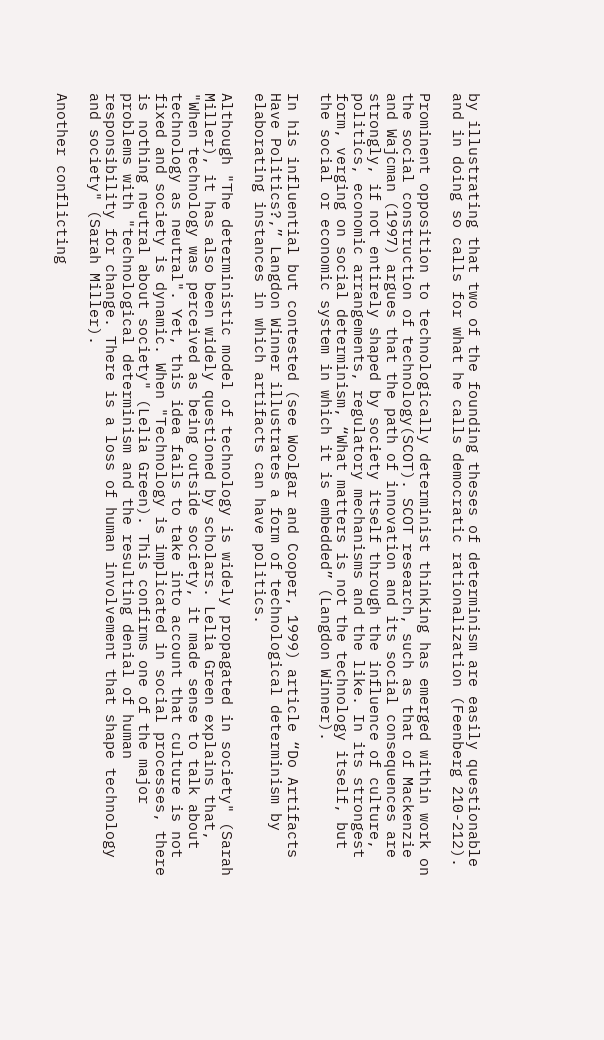by illustrating that two of the founding theses of determinism are easily questionable and in doing so calls for what he calls democratic rationalization (Feenberg 210-212).

Prominent opposition to technologically determinist thinking has emerged within work on the social construction of technology(SCOT). SCOT research, such as that of Mackenzie and Wajcman (1997) argues that the path of innovation and its social consequences are strongly, if not entirely shaped by society itself through the influence of culture, politics, economic arrangements, regulatory mechanisms and the like. In its strongest form, verging on social determinism, “What matters is not the technology itself, but the social or economic system in which it is embedded” (Langdon Winner).

In his influential but contested (see Woolgar and Cooper, 1999) article “Do Artifacts Have Politics?,” Langdon Winner illustrates a form of technological determinism by elaborating instances in which artifacts can have politics.

Although "The deterministic model of technology is widely propagated in society" (Sarah Miller), it has also been widely questioned by scholars. Lelia Green explains that, "When technology was perceived as being outside society, it made sense to talk about technology as neutral". Yet, this idea fails to take into account that culture is not fixed and society is dynamic. When "Technology is implicated in social processes, there is nothing neutral about society" (Lelia Green). This confirms one of the major problems with "technological determinism and the resulting denial of human responsibility for change. There is a loss of human involvement that shape technology and society" (Sarah Miller).

Another conflicting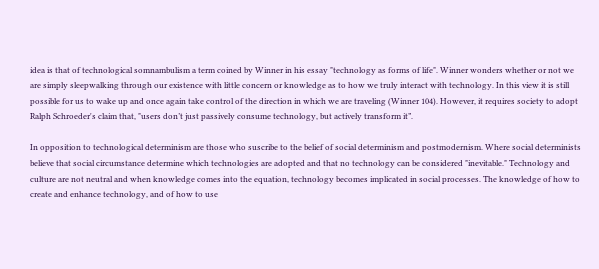idea is that of technological somnambulism a term coined by Winner in his essay "technology as forms of life". Winner wonders whether or not we are simply sleepwalking through our existence with little concern or knowledge as to how we truly interact with technology. In this view it is still possible for us to wake up and once again take control of the direction in which we are traveling (Winner 104). However, it requires society to adopt Ralph Schroeder's claim that, "users don’t just passively consume technology, but actively transform it”.

In opposition to technological determinism are those who suscribe to the belief of social determinism and postmodernism. Where social determinists believe that social circumstance determine which technologies are adopted and that no technology can be considered "inevitable." Technology and culture are not neutral and when knowledge comes into the equation, technology becomes implicated in social processes. The knowledge of how to create and enhance technology, and of how to use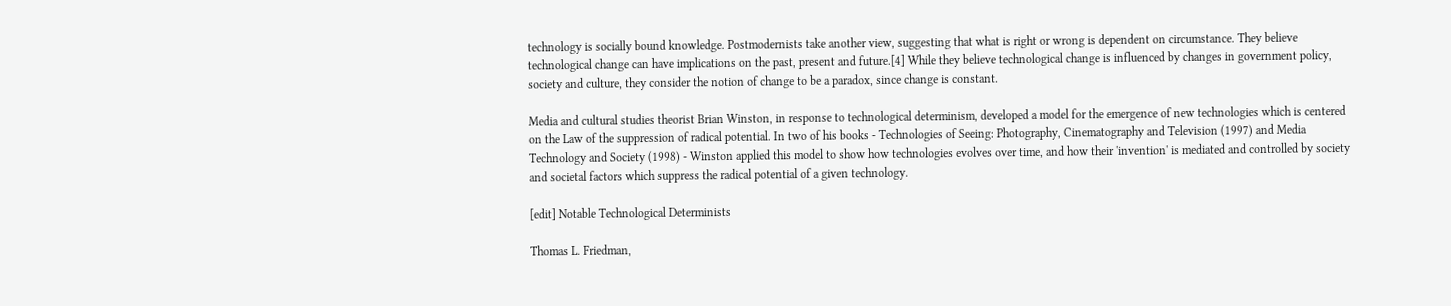technology is socially bound knowledge. Postmodernists take another view, suggesting that what is right or wrong is dependent on circumstance. They believe technological change can have implications on the past, present and future.[4] While they believe technological change is influenced by changes in government policy, society and culture, they consider the notion of change to be a paradox, since change is constant.

Media and cultural studies theorist Brian Winston, in response to technological determinism, developed a model for the emergence of new technologies which is centered on the Law of the suppression of radical potential. In two of his books - Technologies of Seeing: Photography, Cinematography and Television (1997) and Media Technology and Society (1998) - Winston applied this model to show how technologies evolves over time, and how their 'invention' is mediated and controlled by society and societal factors which suppress the radical potential of a given technology.

[edit] Notable Technological Determinists

Thomas L. Friedman,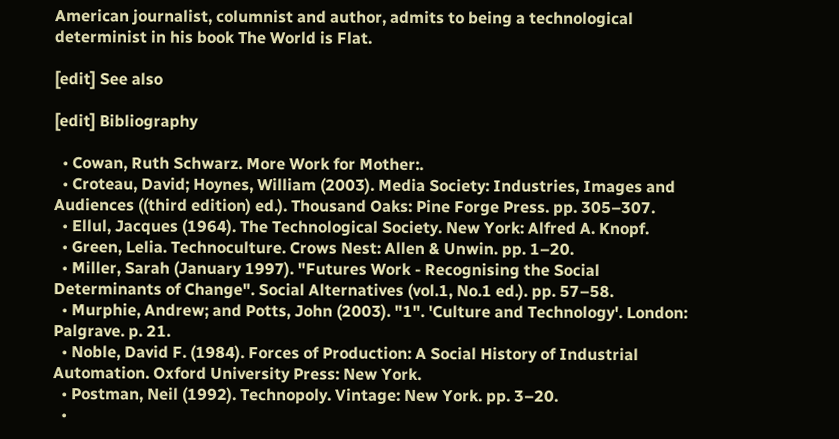American journalist, columnist and author, admits to being a technological determinist in his book The World is Flat.

[edit] See also

[edit] Bibliography

  • Cowan, Ruth Schwarz. More Work for Mother:.
  • Croteau, David; Hoynes, William (2003). Media Society: Industries, Images and Audiences ((third edition) ed.). Thousand Oaks: Pine Forge Press. pp. 305–307.
  • Ellul, Jacques (1964). The Technological Society. New York: Alfred A. Knopf.
  • Green, Lelia. Technoculture. Crows Nest: Allen & Unwin. pp. 1–20.
  • Miller, Sarah (January 1997). "Futures Work - Recognising the Social Determinants of Change". Social Alternatives (vol.1, No.1 ed.). pp. 57–58.
  • Murphie, Andrew; and Potts, John (2003). "1". 'Culture and Technology'. London: Palgrave. p. 21.
  • Noble, David F. (1984). Forces of Production: A Social History of Industrial Automation. Oxford University Press: New York.
  • Postman, Neil (1992). Technopoly. Vintage: New York. pp. 3–20.
  •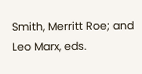Smith, Merritt Roe; and Leo Marx, eds.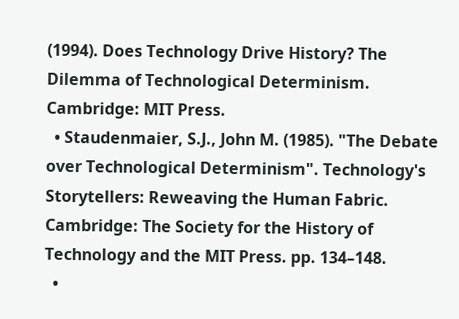(1994). Does Technology Drive History? The Dilemma of Technological Determinism. Cambridge: MIT Press.
  • Staudenmaier, S.J., John M. (1985). "The Debate over Technological Determinism". Technology's Storytellers: Reweaving the Human Fabric. Cambridge: The Society for the History of Technology and the MIT Press. pp. 134–148.
  •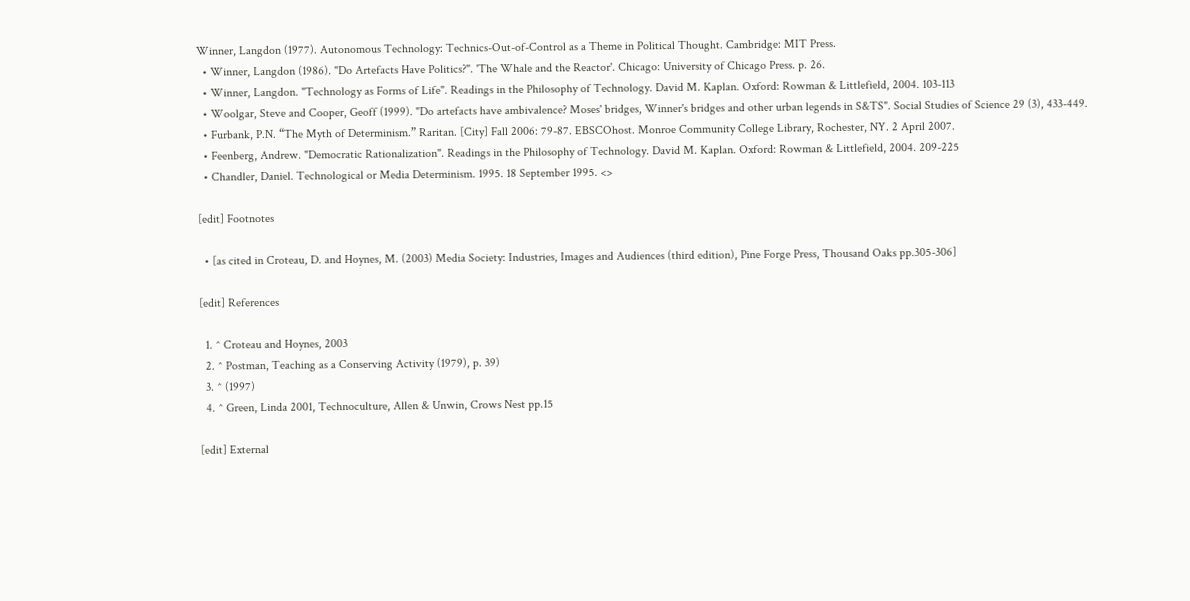Winner, Langdon (1977). Autonomous Technology: Technics-Out-of-Control as a Theme in Political Thought. Cambridge: MIT Press.
  • Winner, Langdon (1986). "Do Artefacts Have Politics?". 'The Whale and the Reactor'. Chicago: University of Chicago Press. p. 26.
  • Winner, Langdon. "Technology as Forms of Life". Readings in the Philosophy of Technology. David M. Kaplan. Oxford: Rowman & Littlefield, 2004. 103-113
  • Woolgar, Steve and Cooper, Geoff (1999). "Do artefacts have ambivalence? Moses' bridges, Winner's bridges and other urban legends in S&TS". Social Studies of Science 29 (3), 433-449.
  • Furbank, P.N. “The Myth of Determinism.” Raritan. [City] Fall 2006: 79-87. EBSCOhost. Monroe Community College Library, Rochester, NY. 2 April 2007.
  • Feenberg, Andrew. "Democratic Rationalization". Readings in the Philosophy of Technology. David M. Kaplan. Oxford: Rowman & Littlefield, 2004. 209-225
  • Chandler, Daniel. Technological or Media Determinism. 1995. 18 September 1995. <>

[edit] Footnotes

  • [as cited in Croteau, D. and Hoynes, M. (2003) Media Society: Industries, Images and Audiences (third edition), Pine Forge Press, Thousand Oaks pp.305-306]

[edit] References

  1. ^ Croteau and Hoynes, 2003
  2. ^ Postman, Teaching as a Conserving Activity (1979), p. 39)
  3. ^ (1997)
  4. ^ Green, Linda 2001, Technoculture, Allen & Unwin, Crows Nest pp.15

[edit] External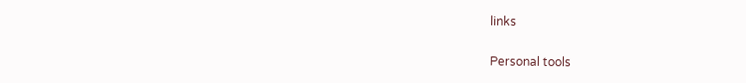links

Personal tools